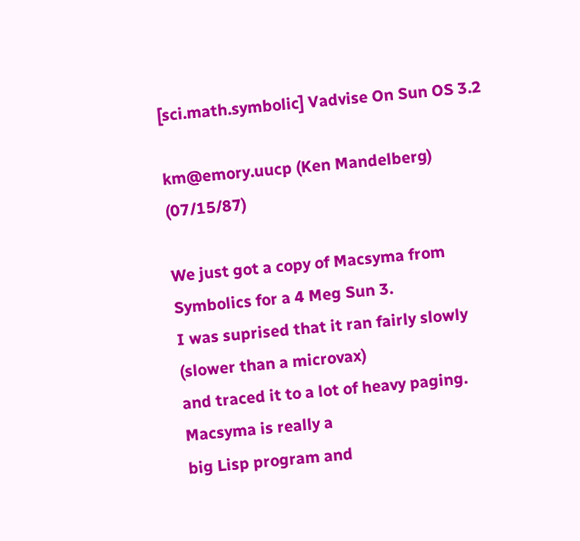[sci.math.symbolic] Vadvise On Sun OS 3.2

km@emory.uucp (Ken Mandelberg) (07/15/87)

We just got a copy of Macsyma from Symbolics for a 4 Meg Sun 3.
I was suprised that it ran fairly slowly (slower than a microvax)
and traced it to a lot of heavy paging. Macsyma is really a
big Lisp program and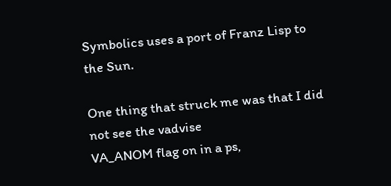Symbolics uses a port of Franz Lisp to
the Sun.

One thing that struck me was that I did not see the vadvise
VA_ANOM flag on in a ps,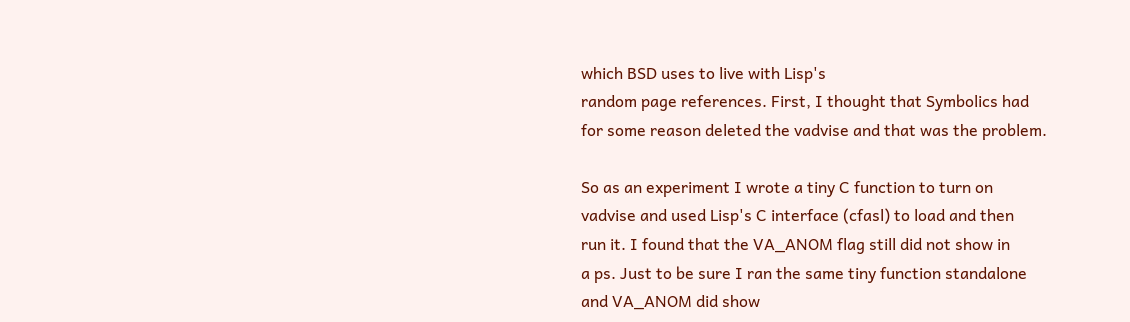which BSD uses to live with Lisp's
random page references. First, I thought that Symbolics had
for some reason deleted the vadvise and that was the problem.

So as an experiment I wrote a tiny C function to turn on
vadvise and used Lisp's C interface (cfasl) to load and then
run it. I found that the VA_ANOM flag still did not show in
a ps. Just to be sure I ran the same tiny function standalone
and VA_ANOM did show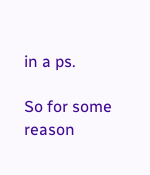in a ps.

So for some reason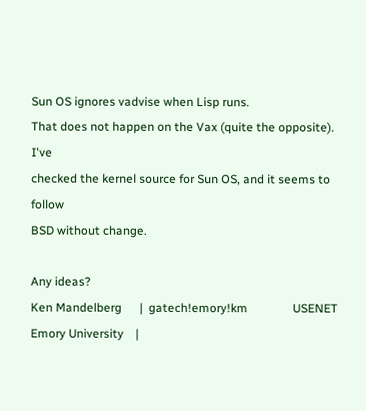Sun OS ignores vadvise when Lisp runs.
That does not happen on the Vax (quite the opposite). I've
checked the kernel source for Sun OS, and it seems to follow
BSD without change.

Any ideas?
Ken Mandelberg      |  gatech!emory!km               USENET
Emory University    |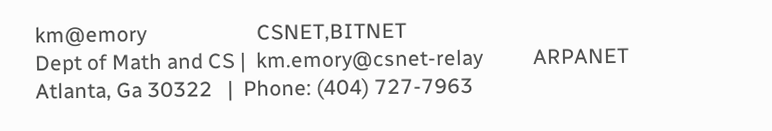km@emory                      CSNET,BITNET
Dept of Math and CS |  km.emory@csnet-relay          ARPANET
Atlanta, Ga 30322   |  Phone: (404) 727-7963